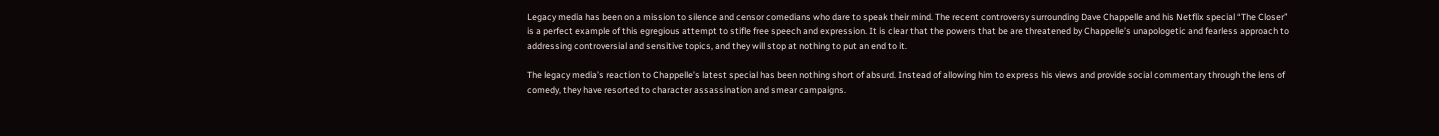Legacy media has been on a mission to silence and censor comedians who dare to speak their mind. The recent controversy surrounding Dave Chappelle and his Netflix special “The Closer” is a perfect example of this egregious attempt to stifle free speech and expression. It is clear that the powers that be are threatened by Chappelle’s unapologetic and fearless approach to addressing controversial and sensitive topics, and they will stop at nothing to put an end to it.

The legacy media’s reaction to Chappelle’s latest special has been nothing short of absurd. Instead of allowing him to express his views and provide social commentary through the lens of comedy, they have resorted to character assassination and smear campaigns.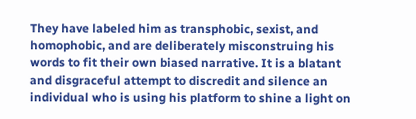They have labeled him as transphobic, sexist, and homophobic, and are deliberately misconstruing his words to fit their own biased narrative. It is a blatant and disgraceful attempt to discredit and silence an individual who is using his platform to shine a light on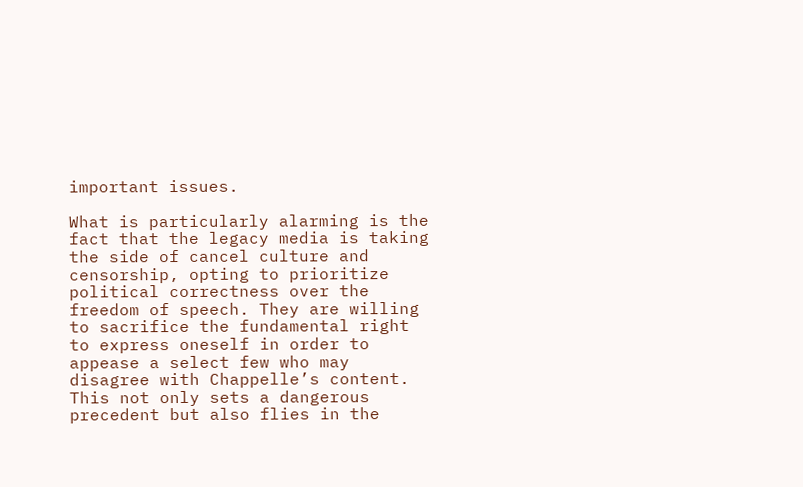important issues.

What is particularly alarming is the fact that the legacy media is taking the side of cancel culture and censorship, opting to prioritize political correctness over the freedom of speech. They are willing to sacrifice the fundamental right to express oneself in order to appease a select few who may disagree with Chappelle’s content. This not only sets a dangerous precedent but also flies in the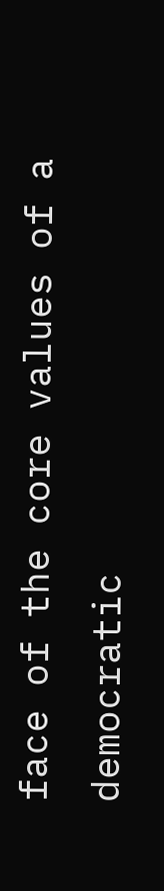face of the core values of a democratic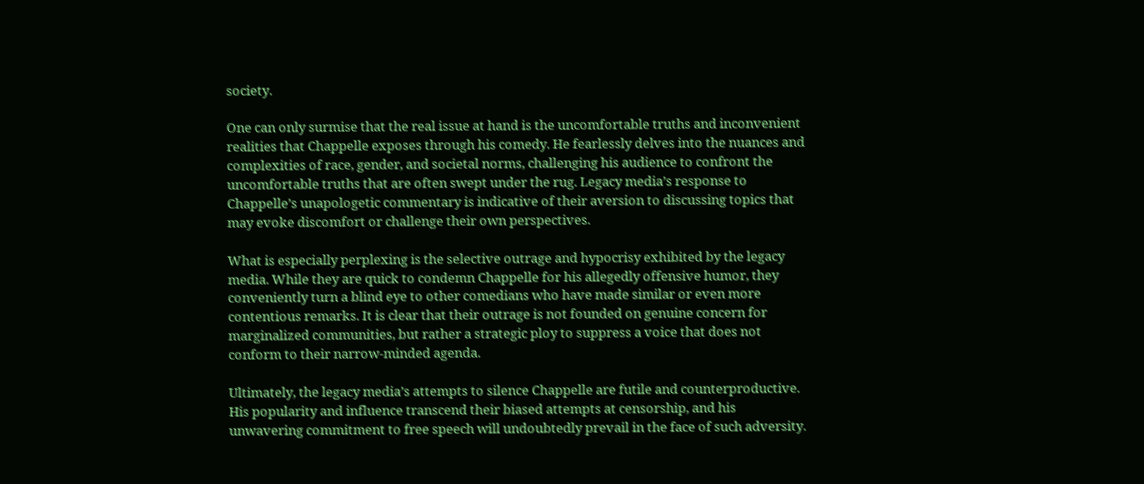society.

One can only surmise that the real issue at hand is the uncomfortable truths and inconvenient realities that Chappelle exposes through his comedy. He fearlessly delves into the nuances and complexities of race, gender, and societal norms, challenging his audience to confront the uncomfortable truths that are often swept under the rug. Legacy media’s response to Chappelle’s unapologetic commentary is indicative of their aversion to discussing topics that may evoke discomfort or challenge their own perspectives.

What is especially perplexing is the selective outrage and hypocrisy exhibited by the legacy media. While they are quick to condemn Chappelle for his allegedly offensive humor, they conveniently turn a blind eye to other comedians who have made similar or even more contentious remarks. It is clear that their outrage is not founded on genuine concern for marginalized communities, but rather a strategic ploy to suppress a voice that does not conform to their narrow-minded agenda.

Ultimately, the legacy media’s attempts to silence Chappelle are futile and counterproductive. His popularity and influence transcend their biased attempts at censorship, and his unwavering commitment to free speech will undoubtedly prevail in the face of such adversity.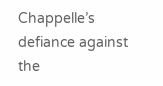Chappelle’s defiance against the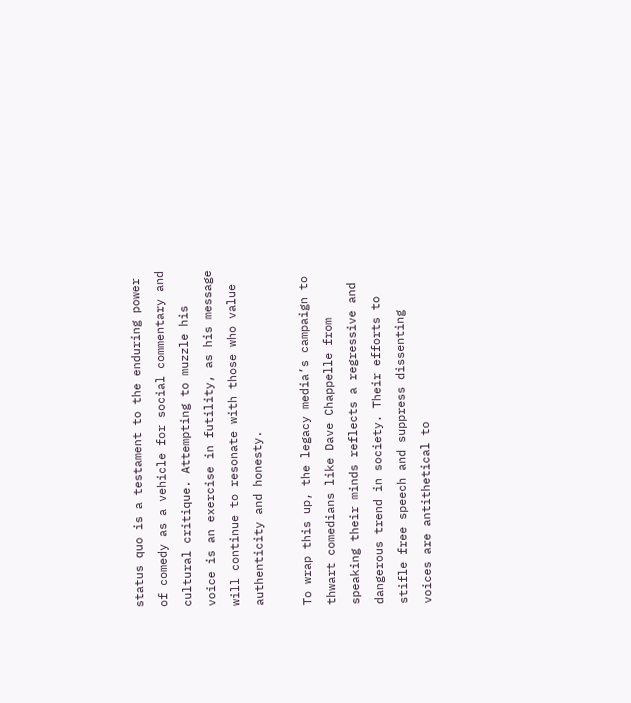status quo is a testament to the enduring power of comedy as a vehicle for social commentary and cultural critique. Attempting to muzzle his voice is an exercise in futility, as his message will continue to resonate with those who value authenticity and honesty.

To wrap this up, the legacy media’s campaign to thwart comedians like Dave Chappelle from speaking their minds reflects a regressive and dangerous trend in society. Their efforts to stifle free speech and suppress dissenting voices are antithetical to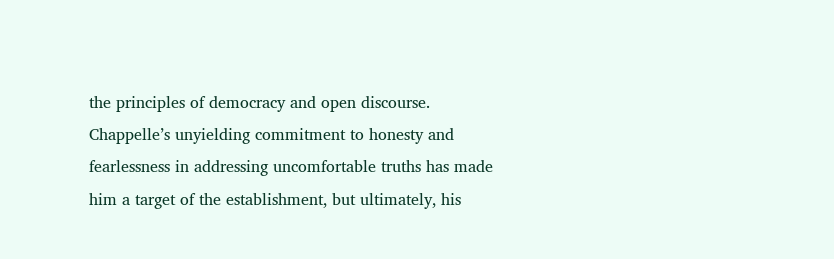the principles of democracy and open discourse. Chappelle’s unyielding commitment to honesty and fearlessness in addressing uncomfortable truths has made him a target of the establishment, but ultimately, his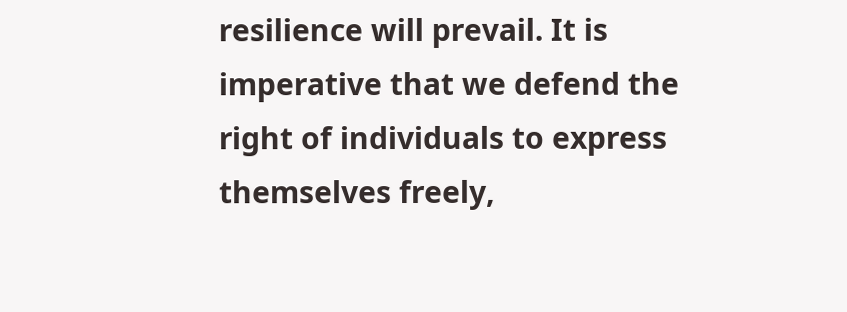resilience will prevail. It is imperative that we defend the right of individuals to express themselves freely,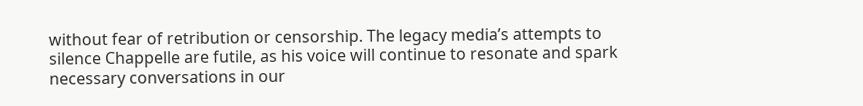without fear of retribution or censorship. The legacy media’s attempts to silence Chappelle are futile, as his voice will continue to resonate and spark necessary conversations in our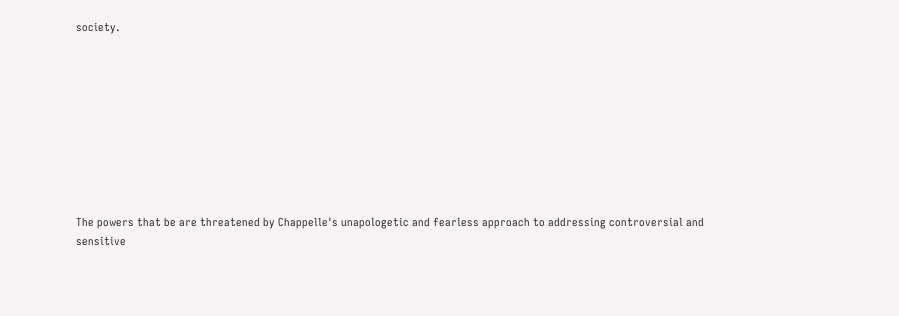society.









The powers that be are threatened by Chappelle's unapologetic and fearless approach to addressing controversial and sensitive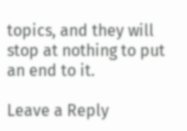topics, and they will stop at nothing to put an end to it.

Leave a Reply